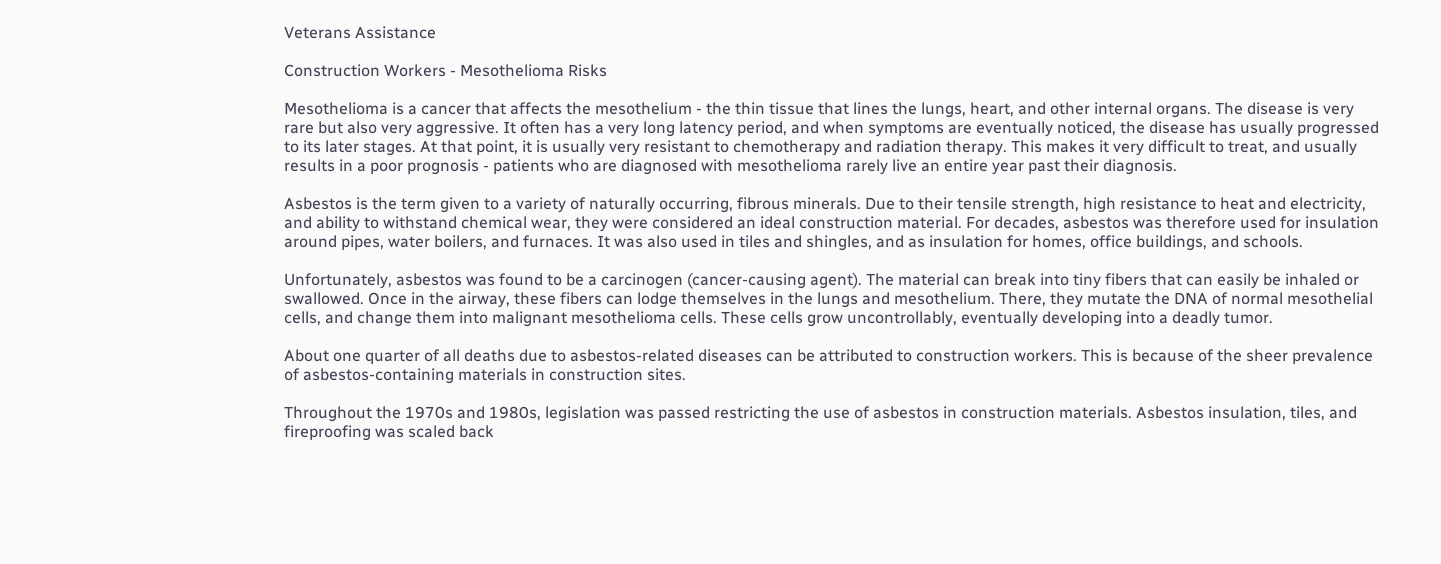Veterans Assistance

Construction Workers - Mesothelioma Risks

Mesothelioma is a cancer that affects the mesothelium - the thin tissue that lines the lungs, heart, and other internal organs. The disease is very rare but also very aggressive. It often has a very long latency period, and when symptoms are eventually noticed, the disease has usually progressed to its later stages. At that point, it is usually very resistant to chemotherapy and radiation therapy. This makes it very difficult to treat, and usually results in a poor prognosis - patients who are diagnosed with mesothelioma rarely live an entire year past their diagnosis.

Asbestos is the term given to a variety of naturally occurring, fibrous minerals. Due to their tensile strength, high resistance to heat and electricity, and ability to withstand chemical wear, they were considered an ideal construction material. For decades, asbestos was therefore used for insulation around pipes, water boilers, and furnaces. It was also used in tiles and shingles, and as insulation for homes, office buildings, and schools.

Unfortunately, asbestos was found to be a carcinogen (cancer-causing agent). The material can break into tiny fibers that can easily be inhaled or swallowed. Once in the airway, these fibers can lodge themselves in the lungs and mesothelium. There, they mutate the DNA of normal mesothelial cells, and change them into malignant mesothelioma cells. These cells grow uncontrollably, eventually developing into a deadly tumor.

About one quarter of all deaths due to asbestos-related diseases can be attributed to construction workers. This is because of the sheer prevalence of asbestos-containing materials in construction sites.

Throughout the 1970s and 1980s, legislation was passed restricting the use of asbestos in construction materials. Asbestos insulation, tiles, and fireproofing was scaled back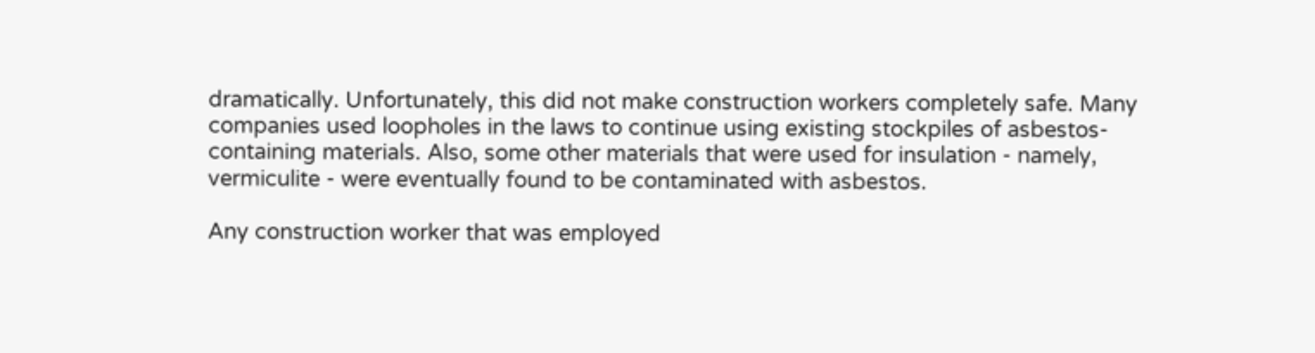dramatically. Unfortunately, this did not make construction workers completely safe. Many companies used loopholes in the laws to continue using existing stockpiles of asbestos-containing materials. Also, some other materials that were used for insulation - namely, vermiculite - were eventually found to be contaminated with asbestos.

Any construction worker that was employed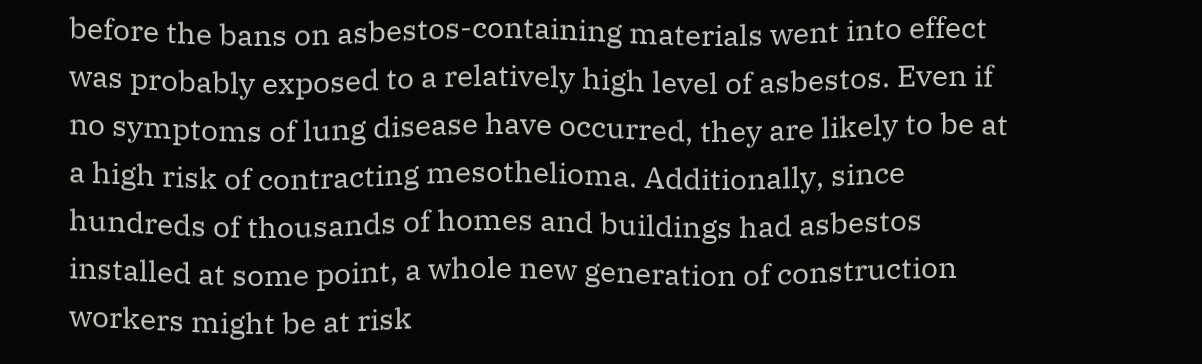before the bans on asbestos-containing materials went into effect was probably exposed to a relatively high level of asbestos. Even if no symptoms of lung disease have occurred, they are likely to be at a high risk of contracting mesothelioma. Additionally, since hundreds of thousands of homes and buildings had asbestos installed at some point, a whole new generation of construction workers might be at risk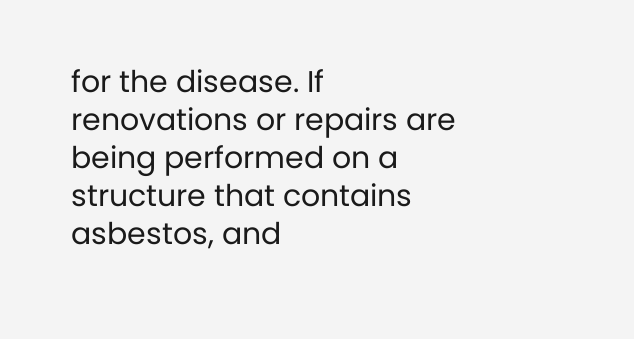for the disease. If renovations or repairs are being performed on a structure that contains asbestos, and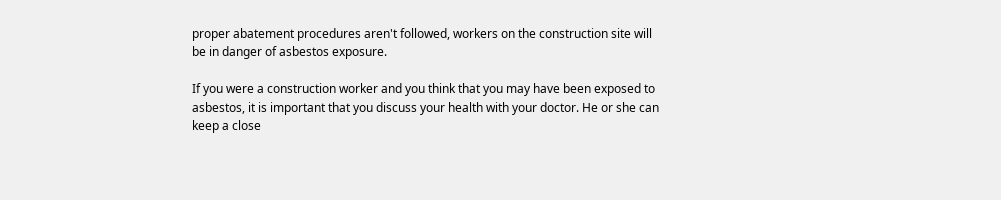proper abatement procedures aren't followed, workers on the construction site will be in danger of asbestos exposure.

If you were a construction worker and you think that you may have been exposed to asbestos, it is important that you discuss your health with your doctor. He or she can keep a close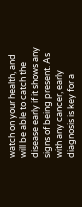watch on your health, and will be able to catch the disease early if it shows any signs of being present. As with any cancer, early diagnosis is key for a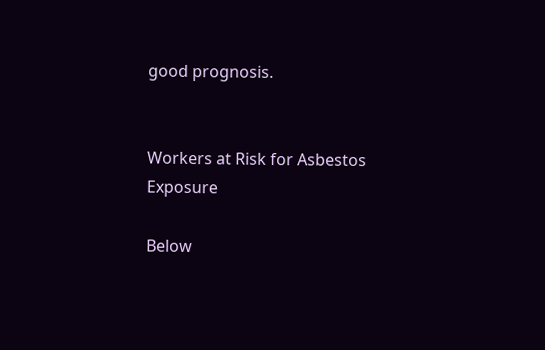good prognosis.


Workers at Risk for Asbestos Exposure

Below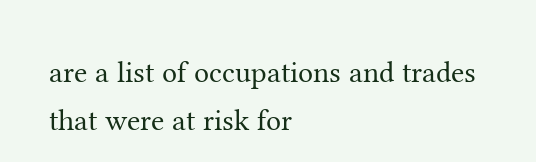are a list of occupations and trades that were at risk for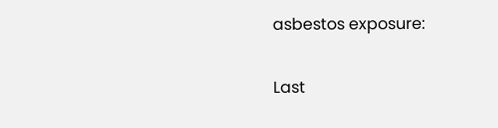asbestos exposure:

Last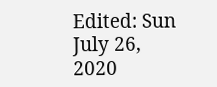Edited: Sun July 26, 2020